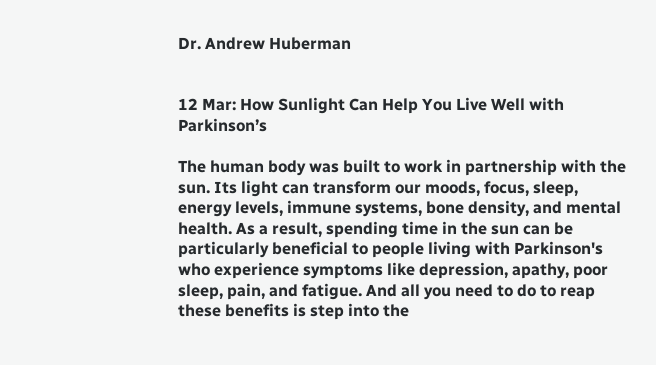Dr. Andrew Huberman


12 Mar: How Sunlight Can Help You Live Well with Parkinson’s

The human body was built to work in partnership with the sun. Its light can transform our moods, focus, sleep, energy levels, immune systems, bone density, and mental health. As a result, spending time in the sun can be particularly beneficial to people living with Parkinson's who experience symptoms like depression, apathy, poor sleep, pain, and fatigue. And all you need to do to reap these benefits is step into the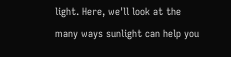light. Here, we'll look at the many ways sunlight can help you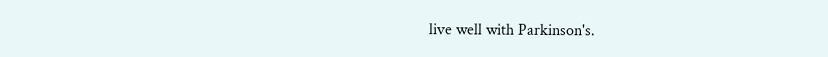live well with Parkinson's.